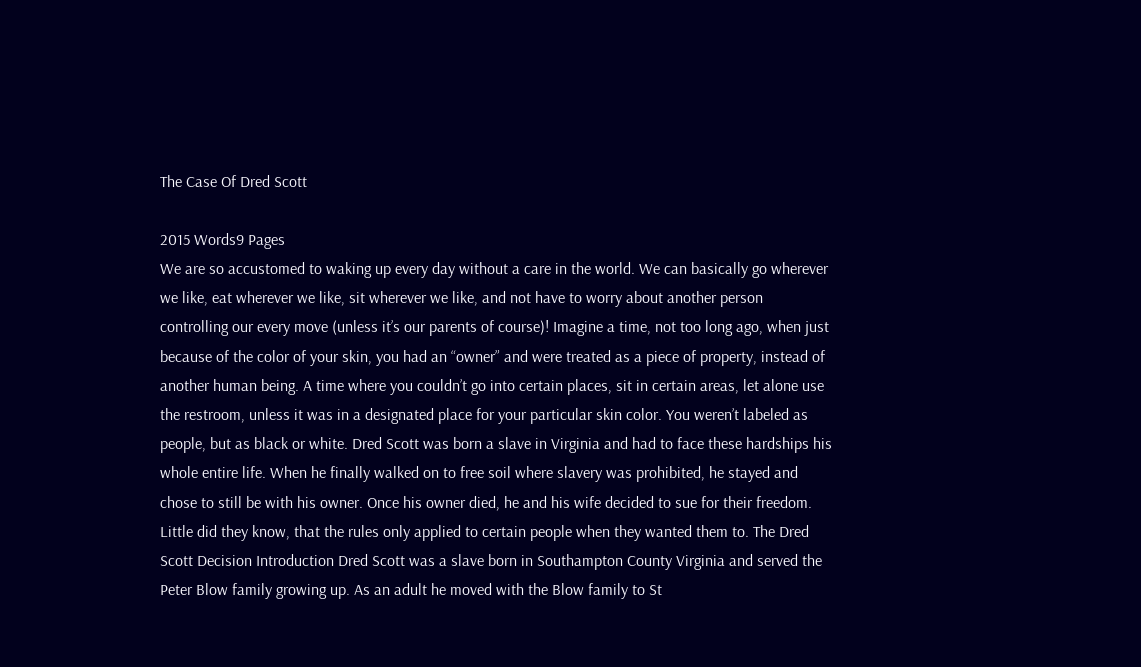The Case Of Dred Scott

2015 Words9 Pages
We are so accustomed to waking up every day without a care in the world. We can basically go wherever we like, eat wherever we like, sit wherever we like, and not have to worry about another person controlling our every move (unless it’s our parents of course)! Imagine a time, not too long ago, when just because of the color of your skin, you had an “owner” and were treated as a piece of property, instead of another human being. A time where you couldn’t go into certain places, sit in certain areas, let alone use the restroom, unless it was in a designated place for your particular skin color. You weren’t labeled as people, but as black or white. Dred Scott was born a slave in Virginia and had to face these hardships his whole entire life. When he finally walked on to free soil where slavery was prohibited, he stayed and chose to still be with his owner. Once his owner died, he and his wife decided to sue for their freedom. Little did they know, that the rules only applied to certain people when they wanted them to. The Dred Scott Decision Introduction Dred Scott was a slave born in Southampton County Virginia and served the Peter Blow family growing up. As an adult he moved with the Blow family to St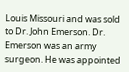Louis Missouri and was sold to Dr. John Emerson. Dr. Emerson was an army surgeon. He was appointed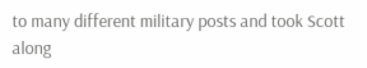to many different military posts and took Scott along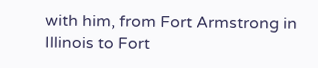with him, from Fort Armstrong in Illinois to Fort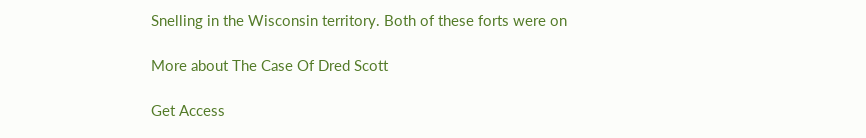Snelling in the Wisconsin territory. Both of these forts were on

More about The Case Of Dred Scott

Get Access